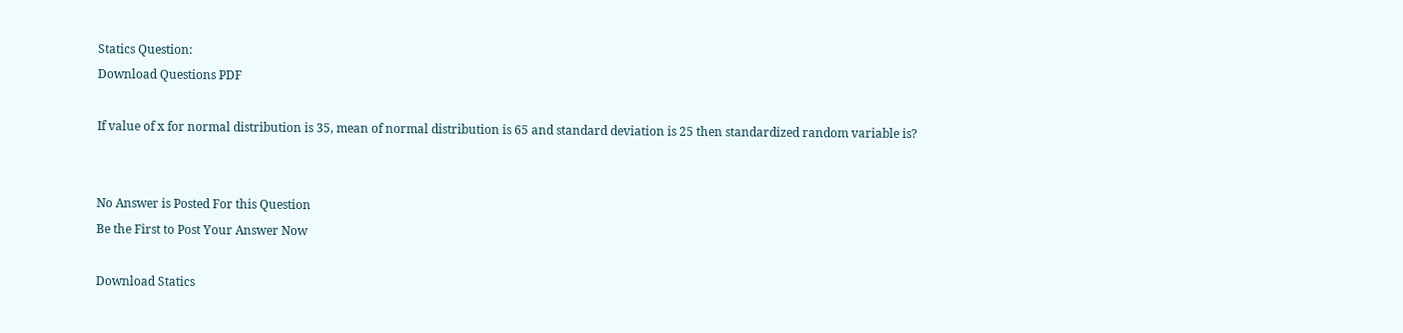Statics Question:
Download Questions PDF

If value of x for normal distribution is 35, mean of normal distribution is 65 and standard deviation is 25 then standardized random variable is?


No Answer is Posted For this Question
Be the First to Post Your Answer Now

Download Statics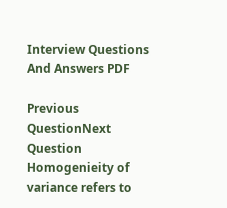Interview Questions And Answers PDF

Previous QuestionNext Question
Homogenieity of variance refers to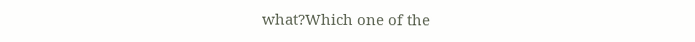what?Which one of the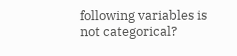following variables is not categorical?